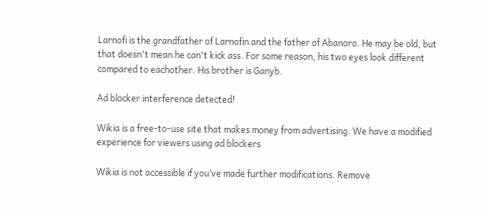Larnofi is the grandfather of Larnofin and the father of Abanoro. He may be old, but that doesn't mean he can't kick ass. For some reason, his two eyes look different compared to eachother. His brother is Ganyb.

Ad blocker interference detected!

Wikia is a free-to-use site that makes money from advertising. We have a modified experience for viewers using ad blockers

Wikia is not accessible if you’ve made further modifications. Remove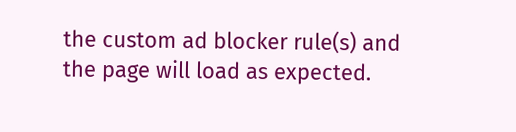the custom ad blocker rule(s) and the page will load as expected.